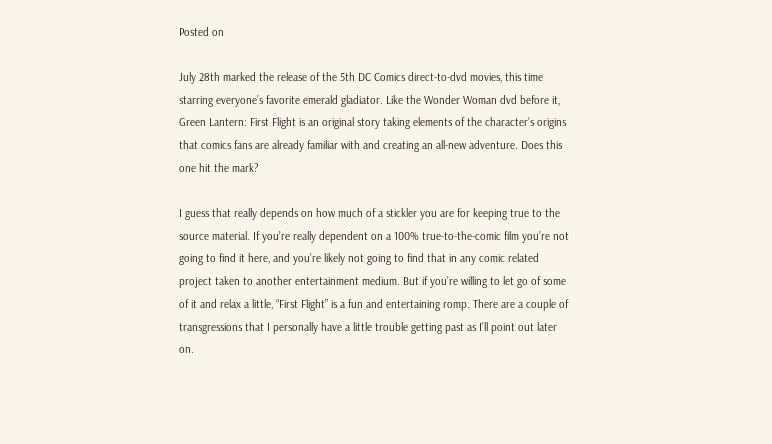Posted on

July 28th marked the release of the 5th DC Comics direct-to-dvd movies, this time starring everyone’s favorite emerald gladiator. Like the Wonder Woman dvd before it, Green Lantern: First Flight is an original story taking elements of the character’s origins that comics fans are already familiar with and creating an all-new adventure. Does this one hit the mark?

I guess that really depends on how much of a stickler you are for keeping true to the source material. If you’re really dependent on a 100% true-to-the-comic film you’re not going to find it here, and you’re likely not going to find that in any comic related project taken to another entertainment medium. But if you’re willing to let go of some of it and relax a little, “First Flight” is a fun and entertaining romp. There are a couple of transgressions that I personally have a little trouble getting past as I’ll point out later on.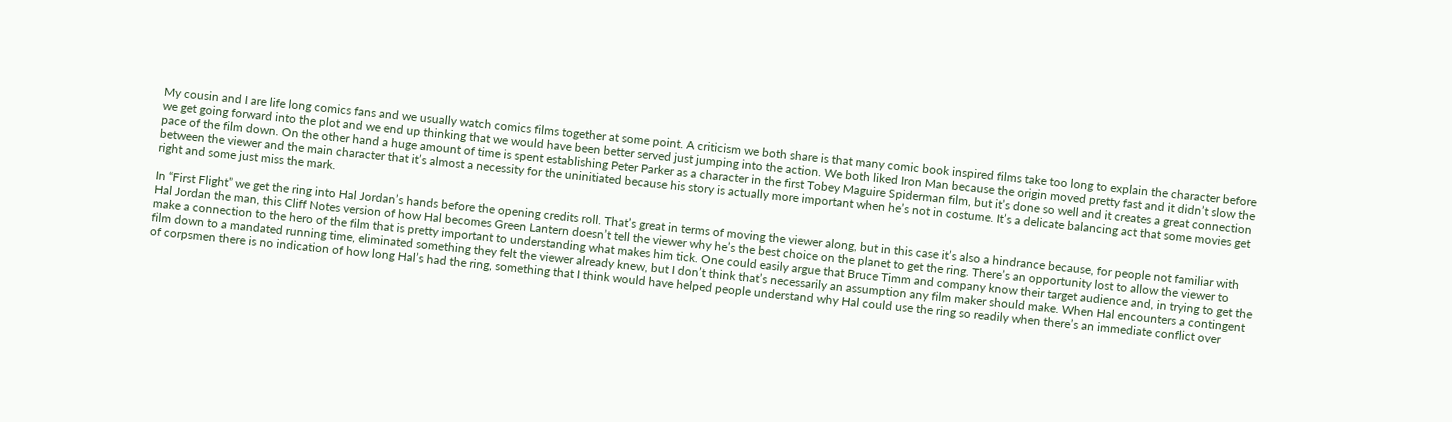My cousin and I are life long comics fans and we usually watch comics films together at some point. A criticism we both share is that many comic book inspired films take too long to explain the character before we get going forward into the plot and we end up thinking that we would have been better served just jumping into the action. We both liked Iron Man because the origin moved pretty fast and it didn’t slow the pace of the film down. On the other hand a huge amount of time is spent establishing Peter Parker as a character in the first Tobey Maguire Spiderman film, but it’s done so well and it creates a great connection between the viewer and the main character that it’s almost a necessity for the uninitiated because his story is actually more important when he’s not in costume. It’s a delicate balancing act that some movies get right and some just miss the mark.

In “First Flight” we get the ring into Hal Jordan’s hands before the opening credits roll. That’s great in terms of moving the viewer along, but in this case it’s also a hindrance because, for people not familiar with Hal Jordan the man, this Cliff Notes version of how Hal becomes Green Lantern doesn’t tell the viewer why he’s the best choice on the planet to get the ring. There’s an opportunity lost to allow the viewer to make a connection to the hero of the film that is pretty important to understanding what makes him tick. One could easily argue that Bruce Timm and company know their target audience and, in trying to get the film down to a mandated running time, eliminated something they felt the viewer already knew, but I don’t think that’s necessarily an assumption any film maker should make. When Hal encounters a contingent of corpsmen there is no indication of how long Hal’s had the ring, something that I think would have helped people understand why Hal could use the ring so readily when there’s an immediate conflict over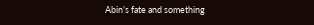Abin’s fate and something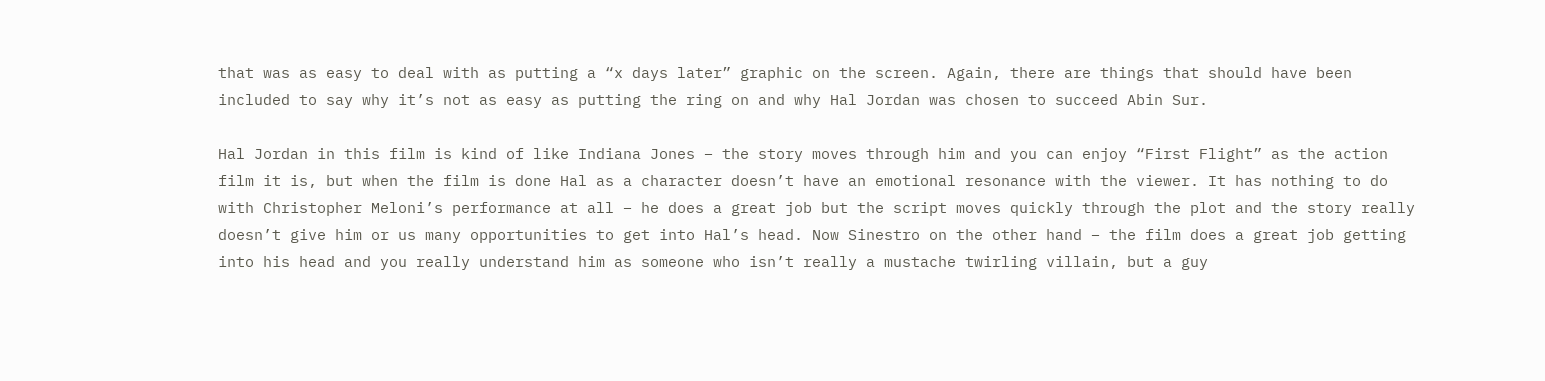that was as easy to deal with as putting a “x days later” graphic on the screen. Again, there are things that should have been included to say why it’s not as easy as putting the ring on and why Hal Jordan was chosen to succeed Abin Sur.

Hal Jordan in this film is kind of like Indiana Jones – the story moves through him and you can enjoy “First Flight” as the action film it is, but when the film is done Hal as a character doesn’t have an emotional resonance with the viewer. It has nothing to do with Christopher Meloni’s performance at all – he does a great job but the script moves quickly through the plot and the story really doesn’t give him or us many opportunities to get into Hal’s head. Now Sinestro on the other hand – the film does a great job getting into his head and you really understand him as someone who isn’t really a mustache twirling villain, but a guy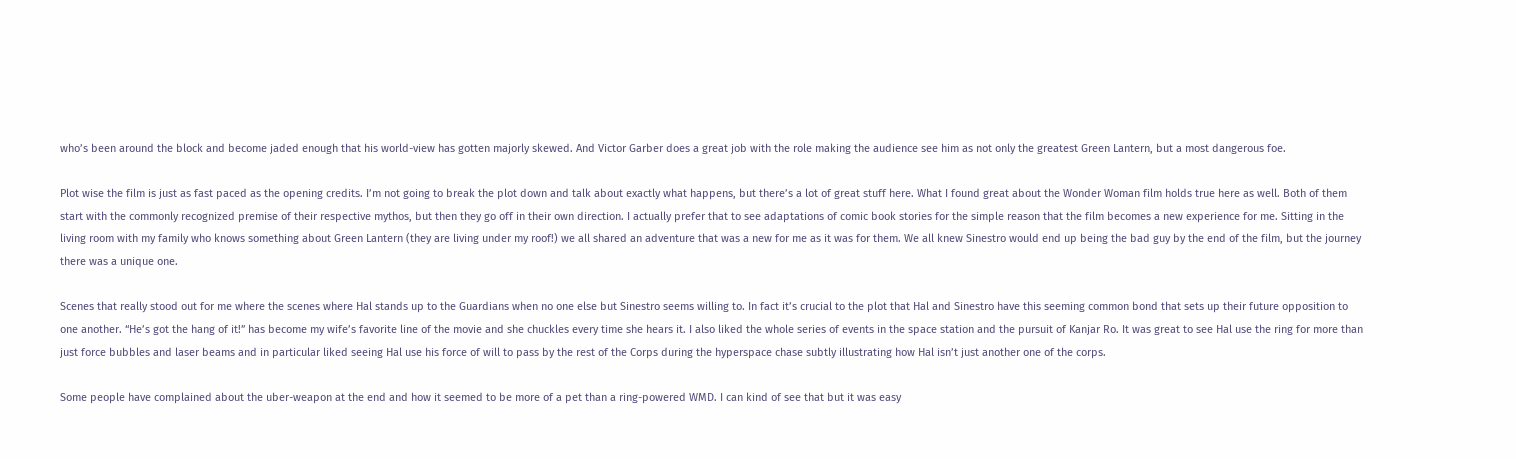who’s been around the block and become jaded enough that his world-view has gotten majorly skewed. And Victor Garber does a great job with the role making the audience see him as not only the greatest Green Lantern, but a most dangerous foe.

Plot wise the film is just as fast paced as the opening credits. I’m not going to break the plot down and talk about exactly what happens, but there’s a lot of great stuff here. What I found great about the Wonder Woman film holds true here as well. Both of them start with the commonly recognized premise of their respective mythos, but then they go off in their own direction. I actually prefer that to see adaptations of comic book stories for the simple reason that the film becomes a new experience for me. Sitting in the living room with my family who knows something about Green Lantern (they are living under my roof!) we all shared an adventure that was a new for me as it was for them. We all knew Sinestro would end up being the bad guy by the end of the film, but the journey there was a unique one.

Scenes that really stood out for me where the scenes where Hal stands up to the Guardians when no one else but Sinestro seems willing to. In fact it’s crucial to the plot that Hal and Sinestro have this seeming common bond that sets up their future opposition to one another. “He’s got the hang of it!” has become my wife’s favorite line of the movie and she chuckles every time she hears it. I also liked the whole series of events in the space station and the pursuit of Kanjar Ro. It was great to see Hal use the ring for more than just force bubbles and laser beams and in particular liked seeing Hal use his force of will to pass by the rest of the Corps during the hyperspace chase subtly illustrating how Hal isn’t just another one of the corps.

Some people have complained about the uber-weapon at the end and how it seemed to be more of a pet than a ring-powered WMD. I can kind of see that but it was easy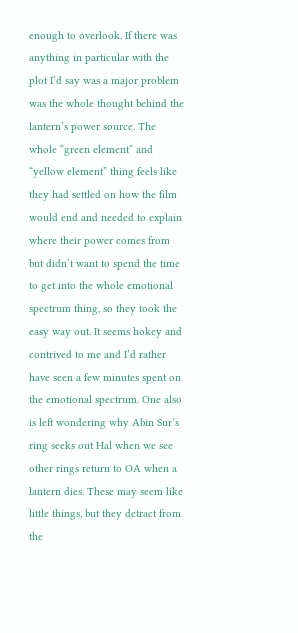enough to overlook. If there was anything in particular with the plot I’d say was a major problem was the whole thought behind the lantern’s power source. The whole “green element” and “yellow element” thing feels like they had settled on how the film would end and needed to explain where their power comes from but didn’t want to spend the time to get into the whole emotional spectrum thing, so they took the easy way out. It seems hokey and contrived to me and I’d rather have seen a few minutes spent on the emotional spectrum. One also is left wondering why Abin Sur’s ring seeks out Hal when we see other rings return to OA when a lantern dies. These may seem like little things, but they detract from the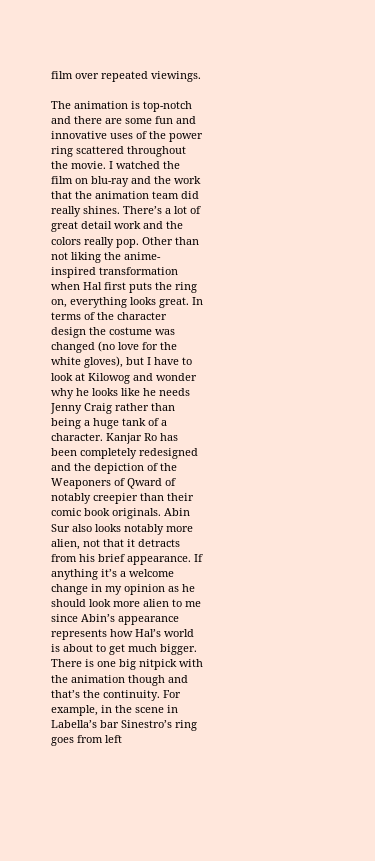film over repeated viewings.

The animation is top-notch and there are some fun and innovative uses of the power ring scattered throughout the movie. I watched the film on blu-ray and the work that the animation team did really shines. There’s a lot of great detail work and the colors really pop. Other than not liking the anime-inspired transformation when Hal first puts the ring on, everything looks great. In terms of the character design the costume was changed (no love for the white gloves), but I have to look at Kilowog and wonder why he looks like he needs Jenny Craig rather than being a huge tank of a character. Kanjar Ro has been completely redesigned and the depiction of the Weaponers of Qward of notably creepier than their comic book originals. Abin Sur also looks notably more alien, not that it detracts from his brief appearance. If anything it’s a welcome change in my opinion as he should look more alien to me since Abin’s appearance represents how Hal’s world is about to get much bigger. There is one big nitpick with the animation though and that’s the continuity. For example, in the scene in Labella’s bar Sinestro’s ring goes from left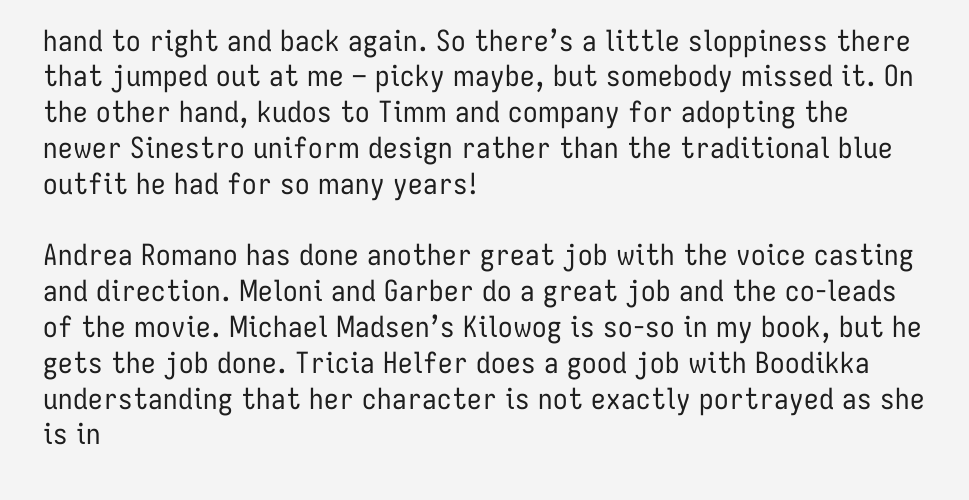hand to right and back again. So there’s a little sloppiness there that jumped out at me – picky maybe, but somebody missed it. On the other hand, kudos to Timm and company for adopting the newer Sinestro uniform design rather than the traditional blue outfit he had for so many years!

Andrea Romano has done another great job with the voice casting and direction. Meloni and Garber do a great job and the co-leads of the movie. Michael Madsen’s Kilowog is so-so in my book, but he gets the job done. Tricia Helfer does a good job with Boodikka understanding that her character is not exactly portrayed as she is in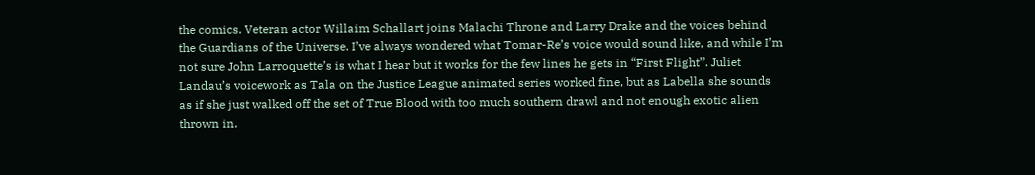the comics. Veteran actor Willaim Schallart joins Malachi Throne and Larry Drake and the voices behind the Guardians of the Universe. I’ve always wondered what Tomar-Re’s voice would sound like, and while I’m not sure John Larroquette’s is what I hear but it works for the few lines he gets in “First Flight”. Juliet Landau’s voicework as Tala on the Justice League animated series worked fine, but as Labella she sounds as if she just walked off the set of True Blood with too much southern drawl and not enough exotic alien thrown in.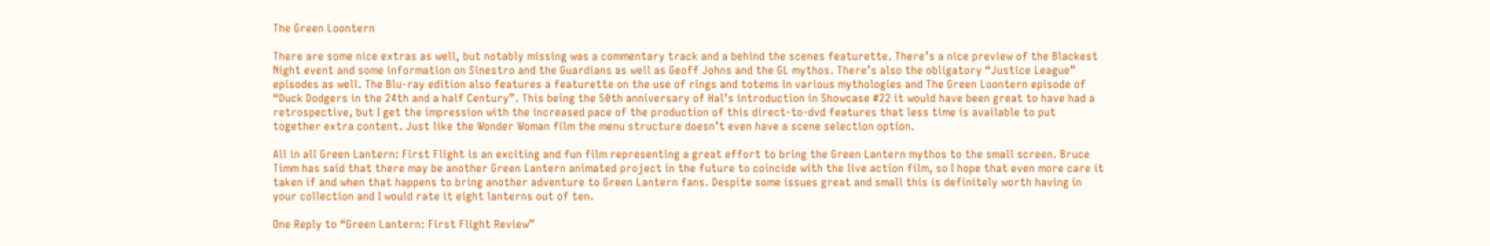The Green Loontern

There are some nice extras as well, but notably missing was a commentary track and a behind the scenes featurette. There’s a nice preview of the Blackest Night event and some information on Sinestro and the Guardians as well as Geoff Johns and the GL mythos. There’s also the obligatory “Justice League” episodes as well. The Blu-ray edition also features a featurette on the use of rings and totems in various mythologies and The Green Loontern episode of “Duck Dodgers in the 24th and a half Century”. This being the 50th anniversary of Hal’s introduction in Showcase #22 it would have been great to have had a retrospective, but I get the impression with the increased pace of the production of this direct-to-dvd features that less time is available to put together extra content. Just like the Wonder Woman film the menu structure doesn’t even have a scene selection option.

All in all Green Lantern: First Flight is an exciting and fun film representing a great effort to bring the Green Lantern mythos to the small screen. Bruce Timm has said that there may be another Green Lantern animated project in the future to coincide with the live action film, so I hope that even more care it taken if and when that happens to bring another adventure to Green Lantern fans. Despite some issues great and small this is definitely worth having in your collection and I would rate it eight lanterns out of ten.

One Reply to “Green Lantern: First Flight Review”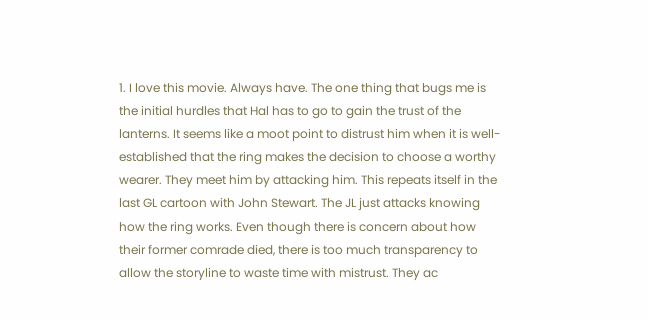1. I love this movie. Always have. The one thing that bugs me is the initial hurdles that Hal has to go to gain the trust of the lanterns. It seems like a moot point to distrust him when it is well-established that the ring makes the decision to choose a worthy wearer. They meet him by attacking him. This repeats itself in the last GL cartoon with John Stewart. The JL just attacks knowing how the ring works. Even though there is concern about how their former comrade died, there is too much transparency to allow the storyline to waste time with mistrust. They ac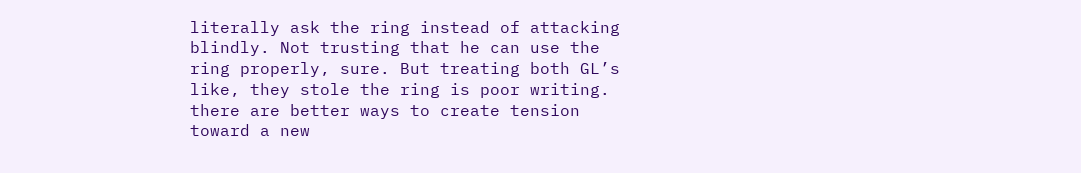literally ask the ring instead of attacking blindly. Not trusting that he can use the ring properly, sure. But treating both GL’s like, they stole the ring is poor writing. there are better ways to create tension toward a new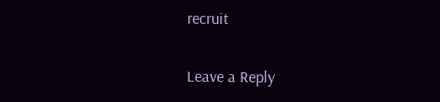recruit

Leave a Reply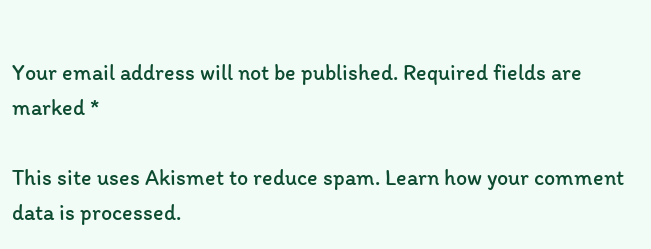Your email address will not be published. Required fields are marked *

This site uses Akismet to reduce spam. Learn how your comment data is processed.